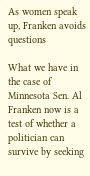As women speak up, Franken avoids questions

What we have in the case of Minnesota Sen. Al Franken now is a test of whether a politician can survive by seeking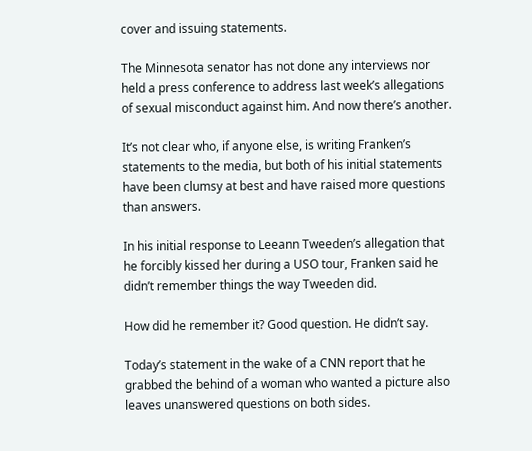cover and issuing statements.

The Minnesota senator has not done any interviews nor held a press conference to address last week’s allegations of sexual misconduct against him. And now there’s another.

It’s not clear who, if anyone else, is writing Franken’s statements to the media, but both of his initial statements have been clumsy at best and have raised more questions than answers.

In his initial response to Leeann Tweeden’s allegation that he forcibly kissed her during a USO tour, Franken said he didn’t remember things the way Tweeden did.

How did he remember it? Good question. He didn’t say.

Today’s statement in the wake of a CNN report that he grabbed the behind of a woman who wanted a picture also leaves unanswered questions on both sides.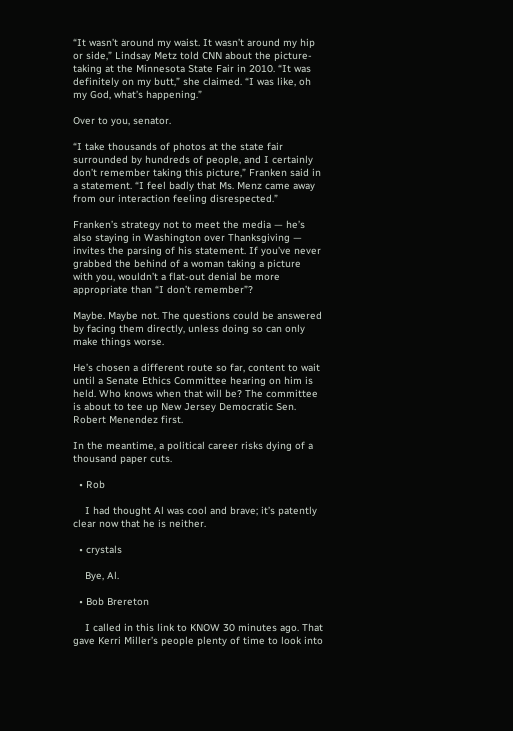“It wasn’t around my waist. It wasn’t around my hip or side,” Lindsay Metz told CNN about the picture-taking at the Minnesota State Fair in 2010. “It was definitely on my butt,” she claimed. “I was like, oh my God, what’s happening.”

Over to you, senator.

“I take thousands of photos at the state fair surrounded by hundreds of people, and I certainly don’t remember taking this picture,” Franken said in a statement. “I feel badly that Ms. Menz came away from our interaction feeling disrespected.”

Franken’s strategy not to meet the media — he’s also staying in Washington over Thanksgiving — invites the parsing of his statement. If you’ve never grabbed the behind of a woman taking a picture with you, wouldn’t a flat-out denial be more appropriate than “I don’t remember”?

Maybe. Maybe not. The questions could be answered by facing them directly, unless doing so can only make things worse.

He’s chosen a different route so far, content to wait until a Senate Ethics Committee hearing on him is held. Who knows when that will be? The committee is about to tee up New Jersey Democratic Sen. Robert Menendez first.

In the meantime, a political career risks dying of a thousand paper cuts.

  • Rob

    I had thought Al was cool and brave; it’s patently clear now that he is neither.

  • crystals

    Bye, Al.

  • Bob Brereton

    I called in this link to KNOW 30 minutes ago. That gave Kerri Miller’s people plenty of time to look into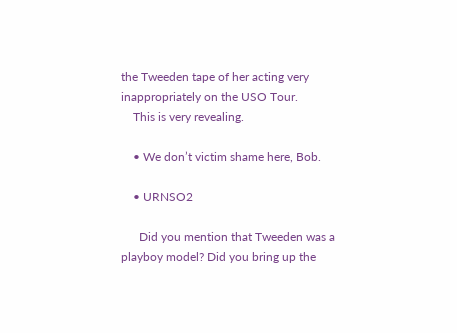the Tweeden tape of her acting very inappropriately on the USO Tour.
    This is very revealing.

    • We don’t victim shame here, Bob.

    • URNSO2

      Did you mention that Tweeden was a playboy model? Did you bring up the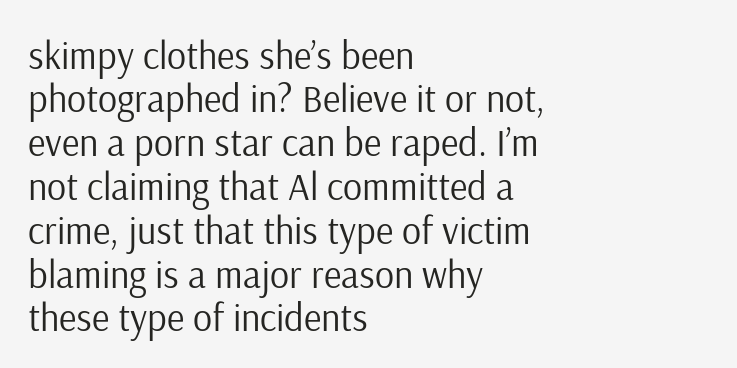skimpy clothes she’s been photographed in? Believe it or not, even a porn star can be raped. I’m not claiming that Al committed a crime, just that this type of victim blaming is a major reason why these type of incidents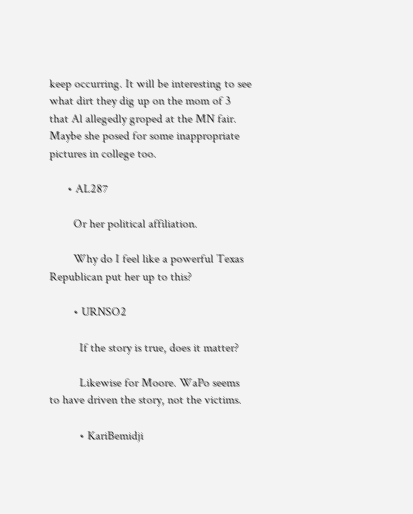keep occurring. It will be interesting to see what dirt they dig up on the mom of 3 that Al allegedly groped at the MN fair. Maybe she posed for some inappropriate pictures in college too.

      • AL287

        Or her political affiliation.

        Why do I feel like a powerful Texas Republican put her up to this?

        • URNSO2

          If the story is true, does it matter?

          Likewise for Moore. WaPo seems to have driven the story, not the victims.

          • KariBemidji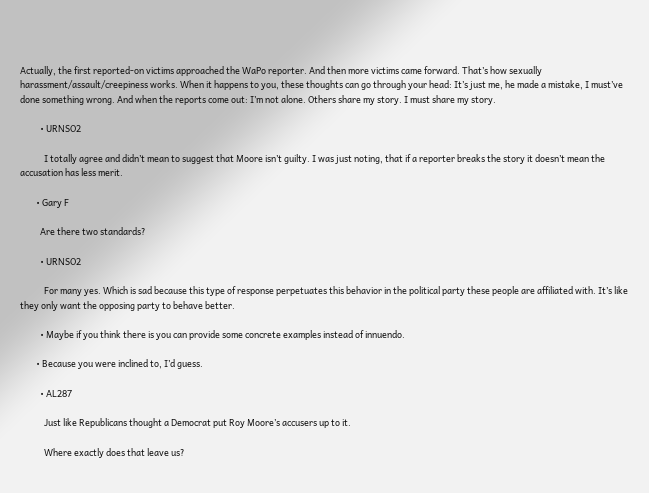Actually, the first reported-on victims approached the WaPo reporter. And then more victims came forward. That’s how sexually harassment/assault/creepiness works. When it happens to you, these thoughts can go through your head: It’s just me, he made a mistake, I must’ve done something wrong. And when the reports come out: I’m not alone. Others share my story. I must share my story.

          • URNSO2

            I totally agree and didn’t mean to suggest that Moore isn’t guilty. I was just noting, that if a reporter breaks the story it doesn’t mean the accusation has less merit.

        • Gary F

          Are there two standards?

          • URNSO2

            For many yes. Which is sad because this type of response perpetuates this behavior in the political party these people are affiliated with. It’s like they only want the opposing party to behave better.

          • Maybe if you think there is you can provide some concrete examples instead of innuendo.

        • Because you were inclined to, I’d guess.

          • AL287

            Just like Republicans thought a Democrat put Roy Moore’s accusers up to it.

            Where exactly does that leave us?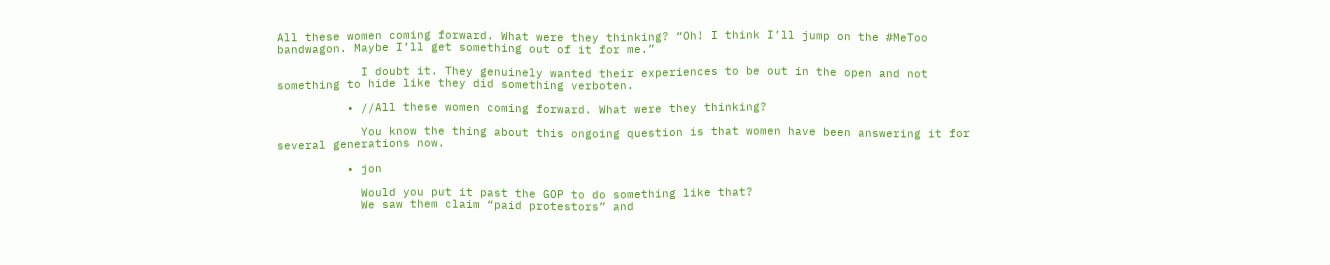All these women coming forward. What were they thinking? “Oh! I think I’ll jump on the #MeToo bandwagon. Maybe I’ll get something out of it for me.”

            I doubt it. They genuinely wanted their experiences to be out in the open and not something to hide like they did something verboten.

          • //All these women coming forward. What were they thinking?

            You know the thing about this ongoing question is that women have been answering it for several generations now.

          • jon

            Would you put it past the GOP to do something like that?
            We saw them claim “paid protestors” and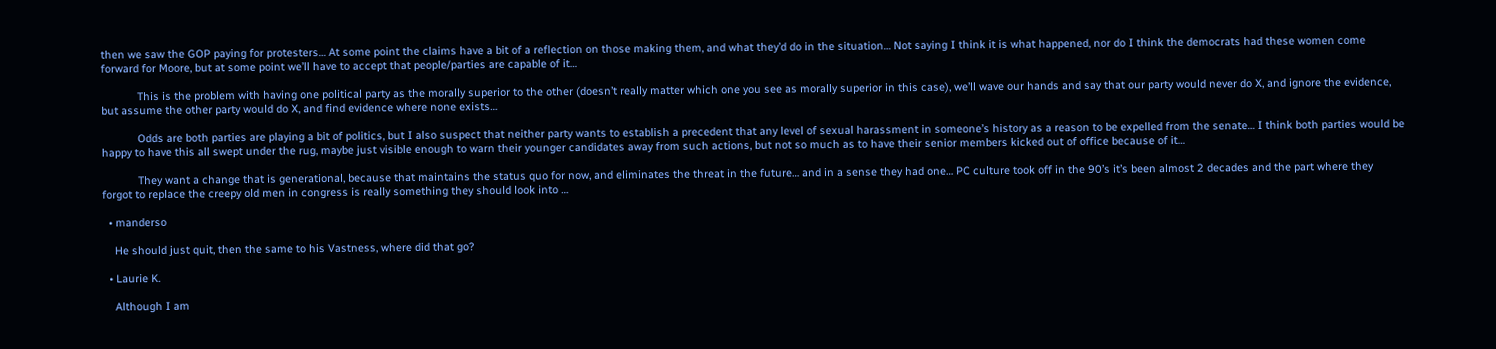then we saw the GOP paying for protesters… At some point the claims have a bit of a reflection on those making them, and what they’d do in the situation… Not saying I think it is what happened, nor do I think the democrats had these women come forward for Moore, but at some point we’ll have to accept that people/parties are capable of it…

            This is the problem with having one political party as the morally superior to the other (doesn’t really matter which one you see as morally superior in this case), we’ll wave our hands and say that our party would never do X, and ignore the evidence, but assume the other party would do X, and find evidence where none exists…

            Odds are both parties are playing a bit of politics, but I also suspect that neither party wants to establish a precedent that any level of sexual harassment in someone’s history as a reason to be expelled from the senate… I think both parties would be happy to have this all swept under the rug, maybe just visible enough to warn their younger candidates away from such actions, but not so much as to have their senior members kicked out of office because of it…

            They want a change that is generational, because that maintains the status quo for now, and eliminates the threat in the future… and in a sense they had one… PC culture took off in the 90’s it’s been almost 2 decades and the part where they forgot to replace the creepy old men in congress is really something they should look into …

  • manderso

    He should just quit, then the same to his Vastness, where did that go?

  • Laurie K.

    Although I am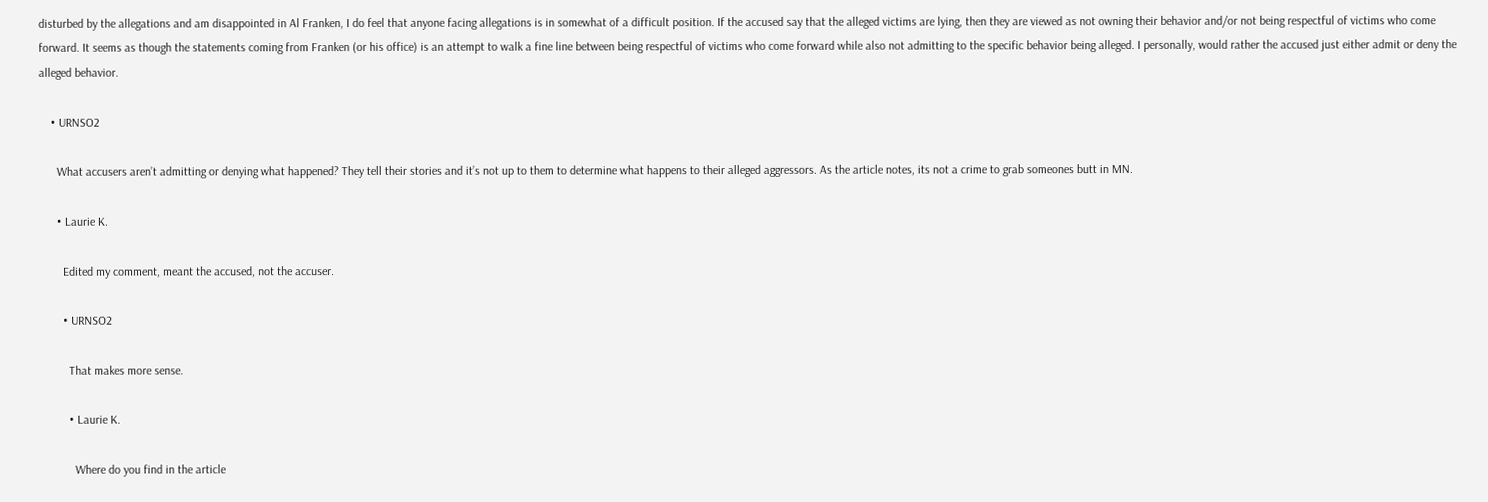disturbed by the allegations and am disappointed in Al Franken, I do feel that anyone facing allegations is in somewhat of a difficult position. If the accused say that the alleged victims are lying, then they are viewed as not owning their behavior and/or not being respectful of victims who come forward. It seems as though the statements coming from Franken (or his office) is an attempt to walk a fine line between being respectful of victims who come forward while also not admitting to the specific behavior being alleged. I personally, would rather the accused just either admit or deny the alleged behavior.

    • URNSO2

      What accusers aren’t admitting or denying what happened? They tell their stories and it’s not up to them to determine what happens to their alleged aggressors. As the article notes, its not a crime to grab someones butt in MN.

      • Laurie K.

        Edited my comment, meant the accused, not the accuser.

        • URNSO2

          That makes more sense.

          • Laurie K.

            Where do you find in the article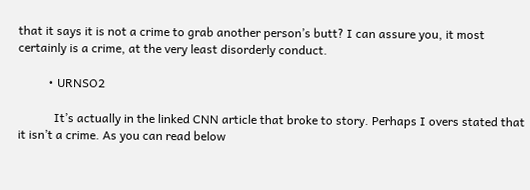that it says it is not a crime to grab another person’s butt? I can assure you, it most certainly is a crime, at the very least disorderly conduct.

          • URNSO2

            It’s actually in the linked CNN article that broke to story. Perhaps I overs stated that it isn’t a crime. As you can read below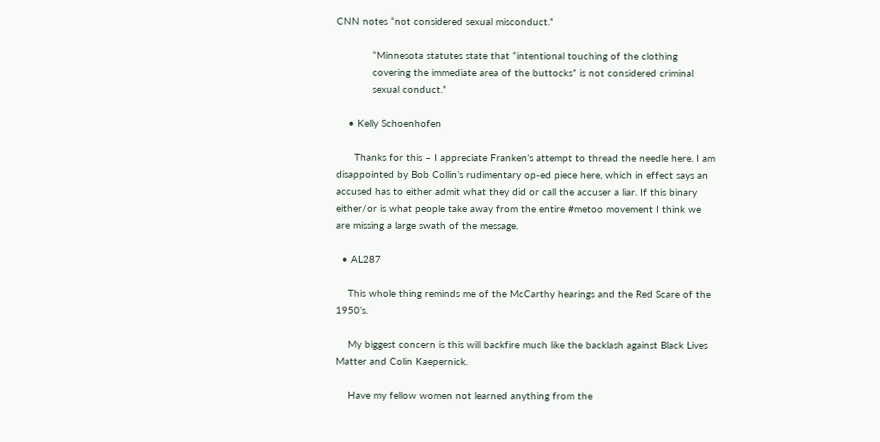CNN notes “not considered sexual misconduct.”

            “Minnesota statutes state that “intentional touching of the clothing
            covering the immediate area of the buttocks” is not considered criminal
            sexual conduct.”

    • Kelly Schoenhofen

      Thanks for this – I appreciate Franken’s attempt to thread the needle here. I am disappointed by Bob Collin’s rudimentary op-ed piece here, which in effect says an accused has to either admit what they did or call the accuser a liar. If this binary either/or is what people take away from the entire #metoo movement I think we are missing a large swath of the message.

  • AL287

    This whole thing reminds me of the McCarthy hearings and the Red Scare of the 1950’s.

    My biggest concern is this will backfire much like the backlash against Black Lives Matter and Colin Kaepernick.

    Have my fellow women not learned anything from the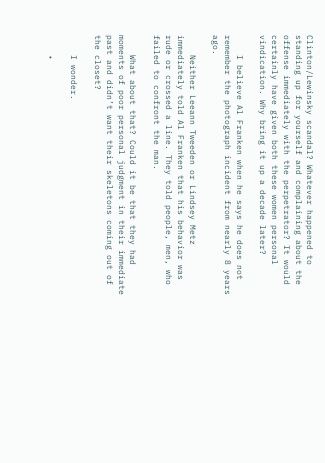Clinton/Lewinsky scandal? Whatever happened to standing up for yourself and complaining about the offense immediately with the perpetrator? It would certainly have given both these women personal vindication. Why bring it up a decade later?

    I believe Al Franken when he says he does not remember the photograph incident from nearly 8 years ago.

    Neither Leeann Tweeden or Lindsey Metz immediately told Al Franken that his behavior was rude or crossed a line. They told people, men, who failed to confront the man.

    What about that? Could it be that they had moments of poor personal judgment in their immediate past and didn’t want their skeletons coming out of the closet?

    I wonder.

    •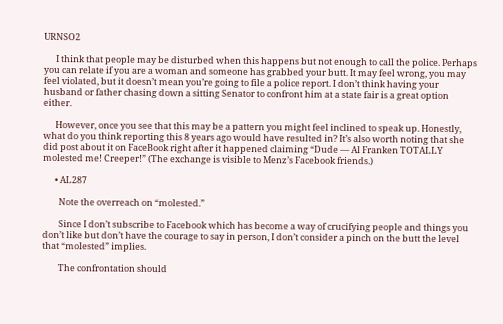URNSO2

      I think that people may be disturbed when this happens but not enough to call the police. Perhaps you can relate if you are a woman and someone has grabbed your butt. It may feel wrong, you may feel violated, but it doesn’t mean you’re going to file a police report. I don’t think having your husband or father chasing down a sitting Senator to confront him at a state fair is a great option either.

      However, once you see that this may be a pattern you might feel inclined to speak up. Honestly, what do you think reporting this 8 years ago would have resulted in? It’s also worth noting that she did post about it on FaceBook right after it happened claiming “Dude — Al Franken TOTALLY molested me! Creeper!” (The exchange is visible to Menz’s Facebook friends.)

      • AL287

        Note the overreach on “molested.”

        Since I don’t subscribe to Facebook which has become a way of crucifying people and things you don’t like but don’t have the courage to say in person, I don’t consider a pinch on the butt the level that “molested” implies.

        The confrontation should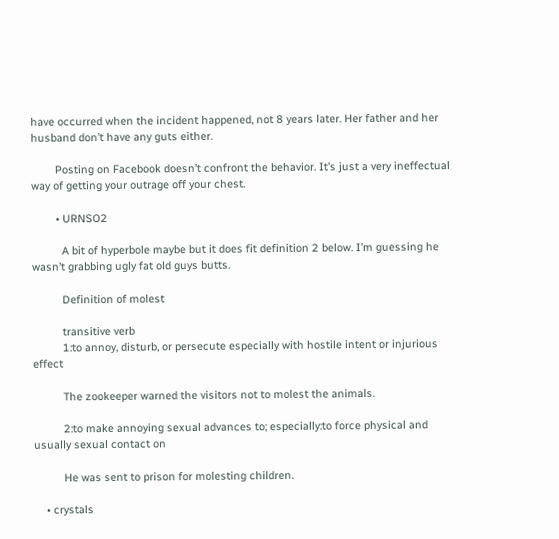have occurred when the incident happened, not 8 years later. Her father and her husband don’t have any guts either.

        Posting on Facebook doesn’t confront the behavior. It’s just a very ineffectual way of getting your outrage off your chest.

        • URNSO2

          A bit of hyperbole maybe but it does fit definition 2 below. I’m guessing he wasn’t grabbing ugly fat old guys butts.

          Definition of molest

          transitive verb
          1:to annoy, disturb, or persecute especially with hostile intent or injurious effect

          The zookeeper warned the visitors not to molest the animals.

          2:to make annoying sexual advances to; especially:to force physical and usually sexual contact on

          He was sent to prison for molesting children.

    • crystals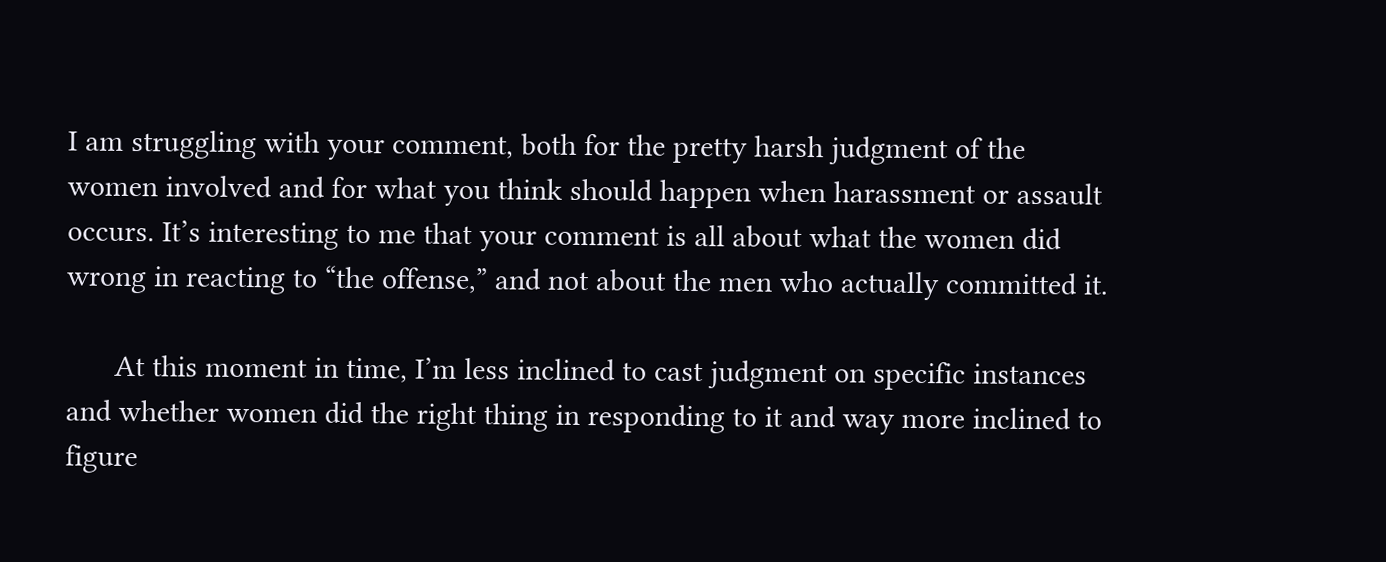I am struggling with your comment, both for the pretty harsh judgment of the women involved and for what you think should happen when harassment or assault occurs. It’s interesting to me that your comment is all about what the women did wrong in reacting to “the offense,” and not about the men who actually committed it.

      At this moment in time, I’m less inclined to cast judgment on specific instances and whether women did the right thing in responding to it and way more inclined to figure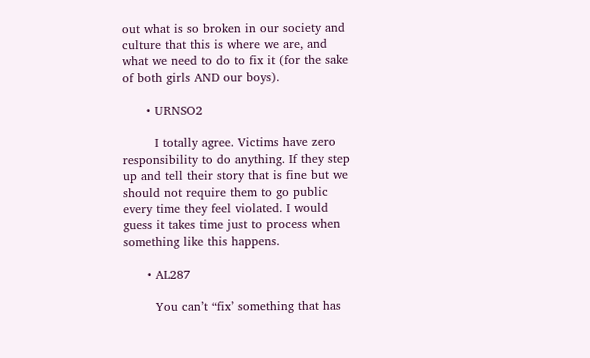out what is so broken in our society and culture that this is where we are, and what we need to do to fix it (for the sake of both girls AND our boys).

      • URNSO2

        I totally agree. Victims have zero responsibility to do anything. If they step up and tell their story that is fine but we should not require them to go public every time they feel violated. I would guess it takes time just to process when something like this happens.

      • AL287

        You can’t “fix’ something that has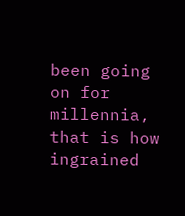been going on for millennia, that is how ingrained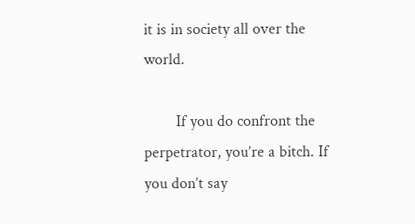it is in society all over the world.

        If you do confront the perpetrator, you’re a bitch. If you don’t say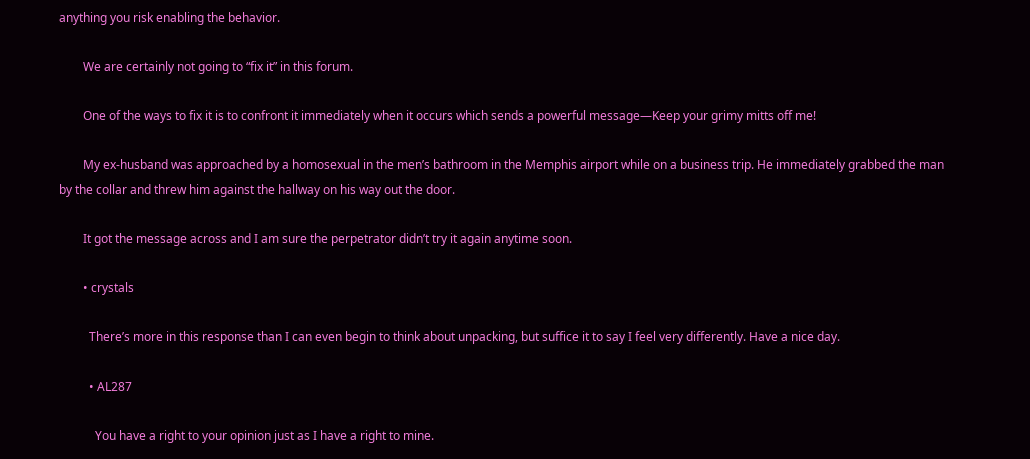anything you risk enabling the behavior.

        We are certainly not going to “fix it” in this forum.

        One of the ways to fix it is to confront it immediately when it occurs which sends a powerful message—Keep your grimy mitts off me!

        My ex-husband was approached by a homosexual in the men’s bathroom in the Memphis airport while on a business trip. He immediately grabbed the man by the collar and threw him against the hallway on his way out the door.

        It got the message across and I am sure the perpetrator didn’t try it again anytime soon.

        • crystals

          There’s more in this response than I can even begin to think about unpacking, but suffice it to say I feel very differently. Have a nice day.

          • AL287

            You have a right to your opinion just as I have a right to mine.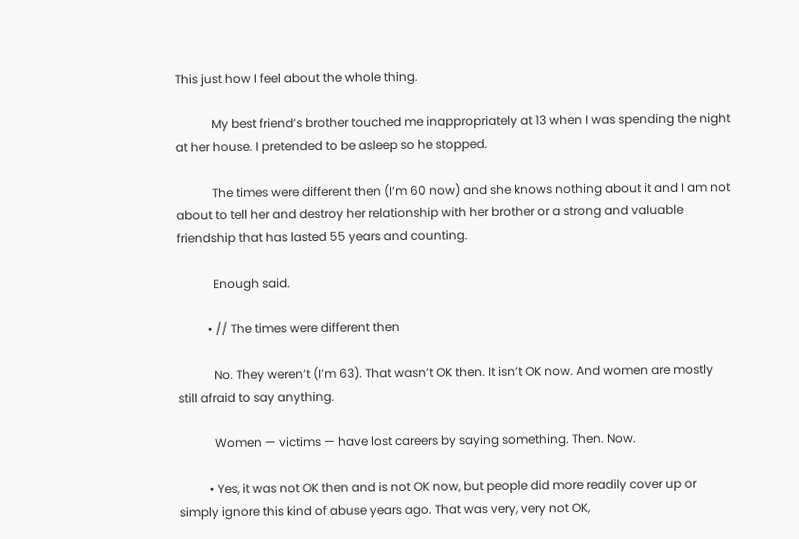This just how I feel about the whole thing.

            My best friend’s brother touched me inappropriately at 13 when I was spending the night at her house. I pretended to be asleep so he stopped.

            The times were different then (I’m 60 now) and she knows nothing about it and I am not about to tell her and destroy her relationship with her brother or a strong and valuable friendship that has lasted 55 years and counting.

            Enough said.

          • // The times were different then

            No. They weren’t (I’m 63). That wasn’t OK then. It isn’t OK now. And women are mostly still afraid to say anything.

            Women — victims — have lost careers by saying something. Then. Now.

          • Yes, it was not OK then and is not OK now, but people did more readily cover up or simply ignore this kind of abuse years ago. That was very, very not OK,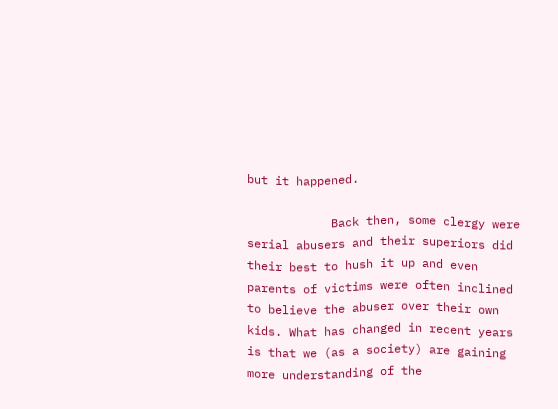but it happened.

            Back then, some clergy were serial abusers and their superiors did their best to hush it up and even parents of victims were often inclined to believe the abuser over their own kids. What has changed in recent years is that we (as a society) are gaining more understanding of the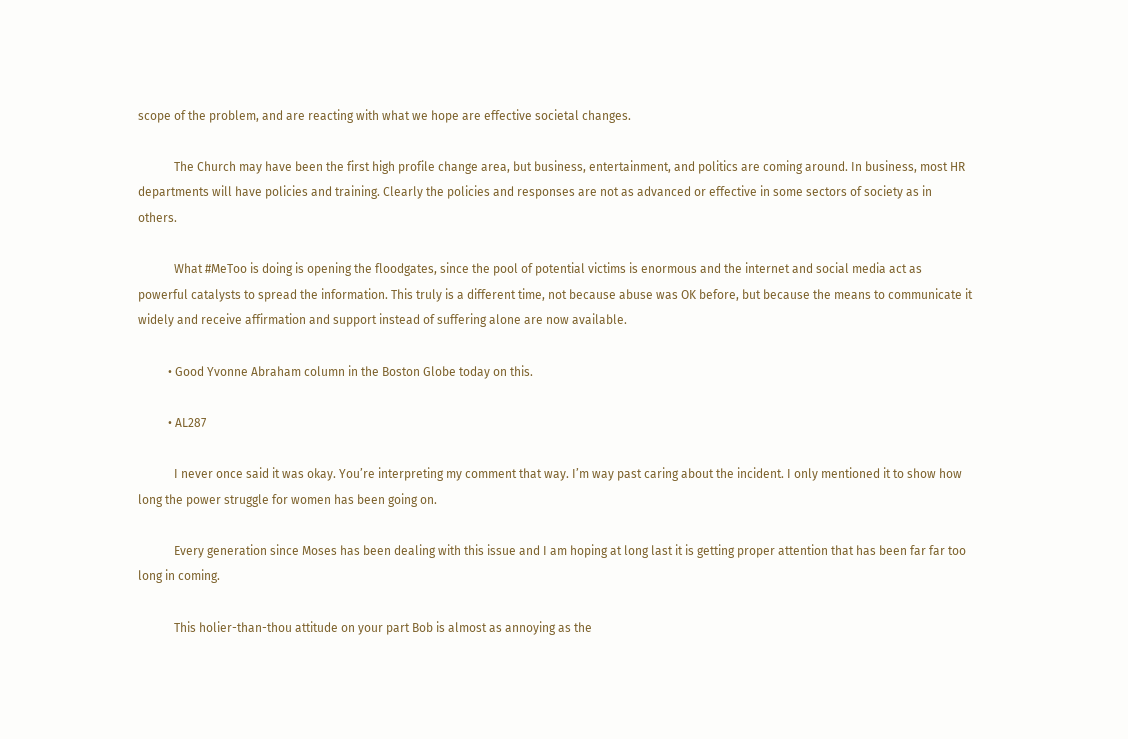scope of the problem, and are reacting with what we hope are effective societal changes.

            The Church may have been the first high profile change area, but business, entertainment, and politics are coming around. In business, most HR departments will have policies and training. Clearly the policies and responses are not as advanced or effective in some sectors of society as in others.

            What #MeToo is doing is opening the floodgates, since the pool of potential victims is enormous and the internet and social media act as powerful catalysts to spread the information. This truly is a different time, not because abuse was OK before, but because the means to communicate it widely and receive affirmation and support instead of suffering alone are now available.

          • Good Yvonne Abraham column in the Boston Globe today on this.

          • AL287

            I never once said it was okay. You’re interpreting my comment that way. I’m way past caring about the incident. I only mentioned it to show how long the power struggle for women has been going on.

            Every generation since Moses has been dealing with this issue and I am hoping at long last it is getting proper attention that has been far far too long in coming.

            This holier-than-thou attitude on your part Bob is almost as annoying as the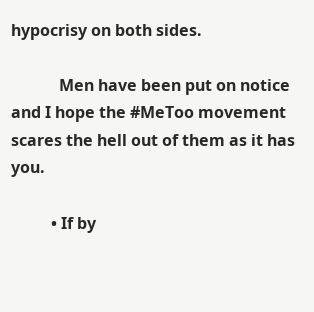hypocrisy on both sides.

            Men have been put on notice and I hope the #MeToo movement scares the hell out of them as it has you.

          • If by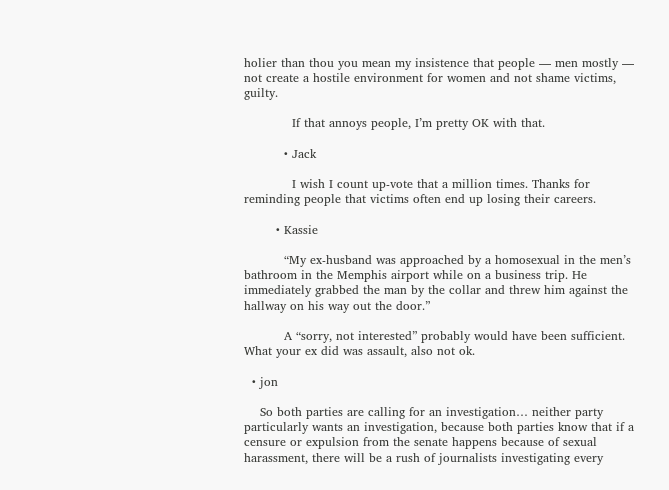holier than thou you mean my insistence that people — men mostly — not create a hostile environment for women and not shame victims, guilty.

            If that annoys people, I’m pretty OK with that.

          • Jack

            I wish I count up-vote that a million times. Thanks for reminding people that victims often end up losing their careers.

        • Kassie

          “My ex-husband was approached by a homosexual in the men’s bathroom in the Memphis airport while on a business trip. He immediately grabbed the man by the collar and threw him against the hallway on his way out the door.”

          A “sorry, not interested” probably would have been sufficient. What your ex did was assault, also not ok.

  • jon

    So both parties are calling for an investigation… neither party particularly wants an investigation, because both parties know that if a censure or expulsion from the senate happens because of sexual harassment, there will be a rush of journalists investigating every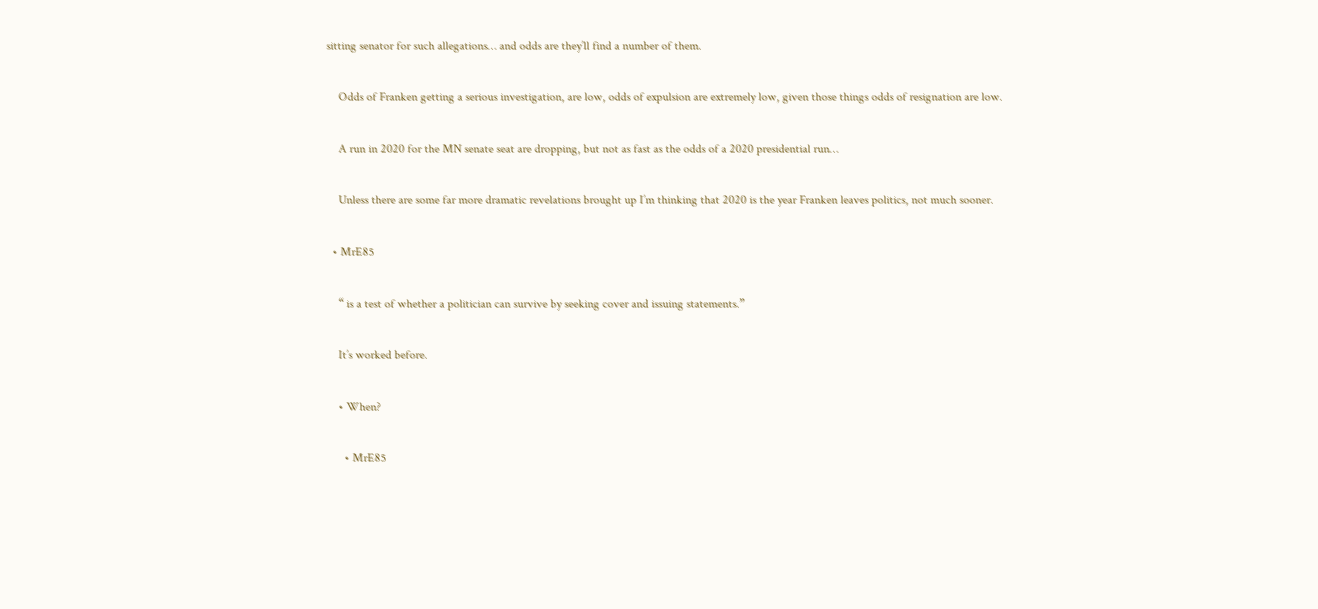sitting senator for such allegations… and odds are they’ll find a number of them.

    Odds of Franken getting a serious investigation, are low, odds of expulsion are extremely low, given those things odds of resignation are low.

    A run in 2020 for the MN senate seat are dropping, but not as fast as the odds of a 2020 presidential run…

    Unless there are some far more dramatic revelations brought up I’m thinking that 2020 is the year Franken leaves politics, not much sooner.

  • MrE85

    “ is a test of whether a politician can survive by seeking cover and issuing statements.”

    It’s worked before.

    • When?

      • MrE85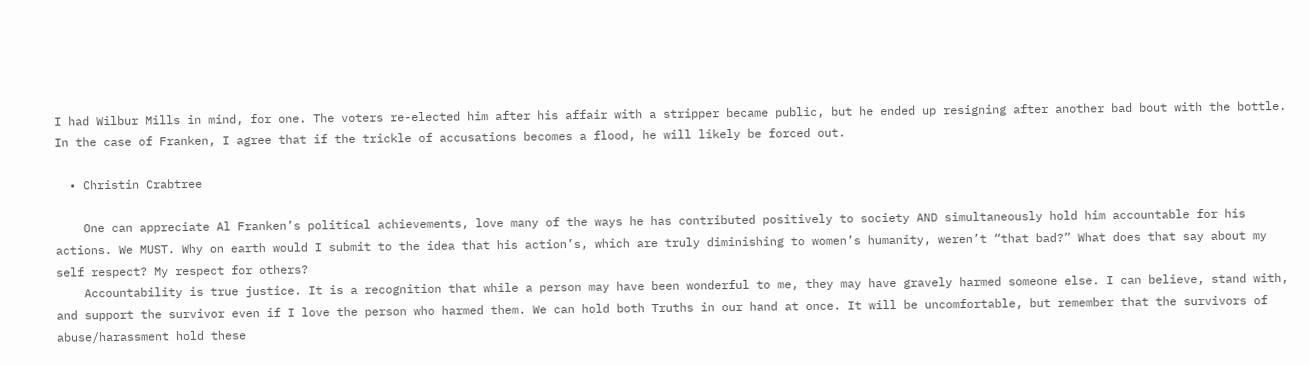I had Wilbur Mills in mind, for one. The voters re-elected him after his affair with a stripper became public, but he ended up resigning after another bad bout with the bottle. In the case of Franken, I agree that if the trickle of accusations becomes a flood, he will likely be forced out.

  • Christin Crabtree

    One can appreciate Al Franken’s political achievements, love many of the ways he has contributed positively to society AND simultaneously hold him accountable for his actions. We MUST. Why on earth would I submit to the idea that his action’s, which are truly diminishing to women’s humanity, weren’t “that bad?” What does that say about my self respect? My respect for others?
    Accountability is true justice. It is a recognition that while a person may have been wonderful to me, they may have gravely harmed someone else. I can believe, stand with, and support the survivor even if I love the person who harmed them. We can hold both Truths in our hand at once. It will be uncomfortable, but remember that the survivors of abuse/harassment hold these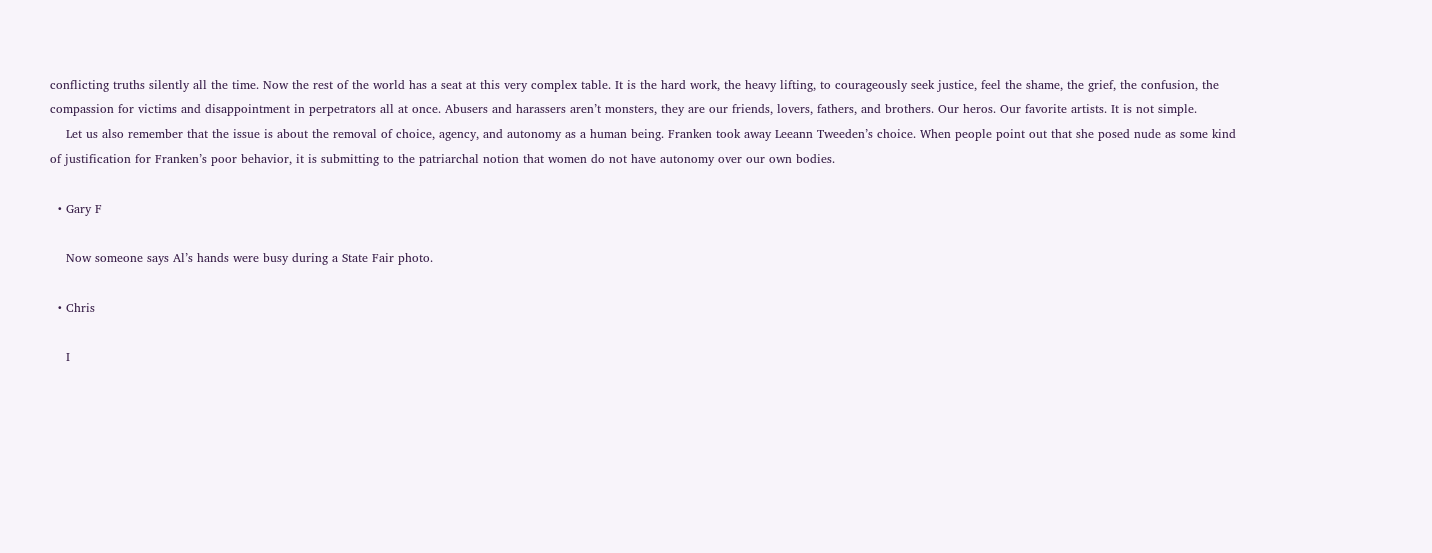conflicting truths silently all the time. Now the rest of the world has a seat at this very complex table. It is the hard work, the heavy lifting, to courageously seek justice, feel the shame, the grief, the confusion, the compassion for victims and disappointment in perpetrators all at once. Abusers and harassers aren’t monsters, they are our friends, lovers, fathers, and brothers. Our heros. Our favorite artists. It is not simple.
    Let us also remember that the issue is about the removal of choice, agency, and autonomy as a human being. Franken took away Leeann Tweeden’s choice. When people point out that she posed nude as some kind of justification for Franken’s poor behavior, it is submitting to the patriarchal notion that women do not have autonomy over our own bodies.

  • Gary F

    Now someone says Al’s hands were busy during a State Fair photo.

  • Chris

    I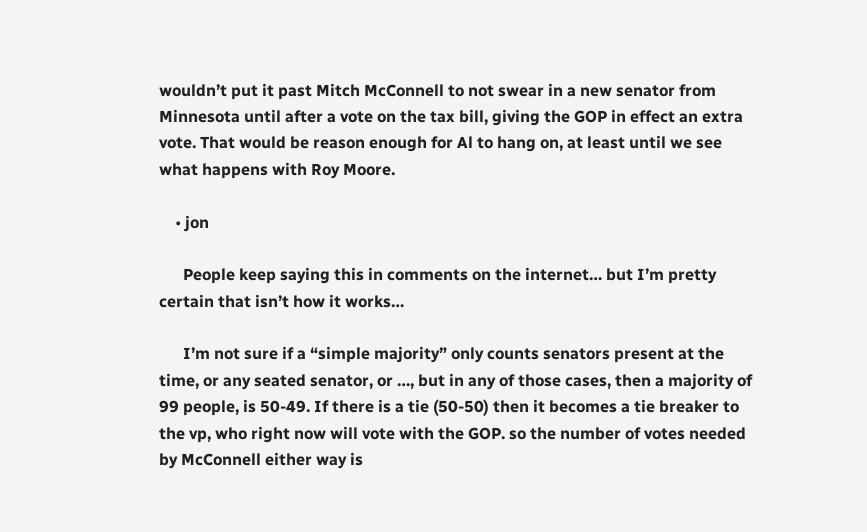wouldn’t put it past Mitch McConnell to not swear in a new senator from Minnesota until after a vote on the tax bill, giving the GOP in effect an extra vote. That would be reason enough for Al to hang on, at least until we see what happens with Roy Moore.

    • jon

      People keep saying this in comments on the internet… but I’m pretty certain that isn’t how it works…

      I’m not sure if a “simple majority” only counts senators present at the time, or any seated senator, or …, but in any of those cases, then a majority of 99 people, is 50-49. If there is a tie (50-50) then it becomes a tie breaker to the vp, who right now will vote with the GOP. so the number of votes needed by McConnell either way is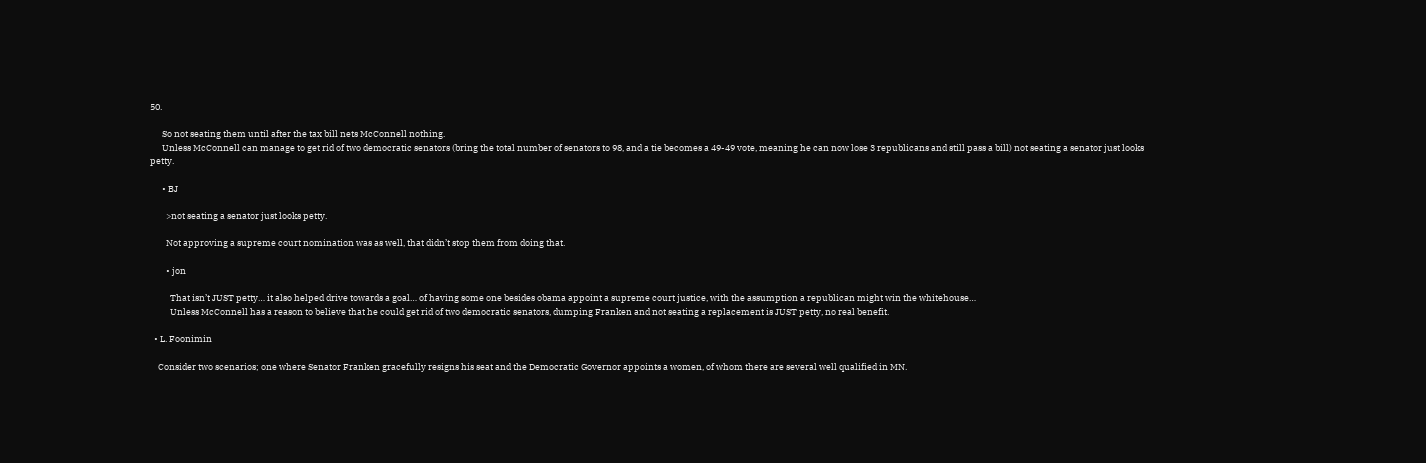50.

      So not seating them until after the tax bill nets McConnell nothing.
      Unless McConnell can manage to get rid of two democratic senators (bring the total number of senators to 98, and a tie becomes a 49-49 vote, meaning he can now lose 3 republicans and still pass a bill) not seating a senator just looks petty.

      • BJ

        >not seating a senator just looks petty.

        Not approving a supreme court nomination was as well, that didn’t stop them from doing that.

        • jon

          That isn’t JUST petty… it also helped drive towards a goal… of having some one besides obama appoint a supreme court justice, with the assumption a republican might win the whitehouse…
          Unless McConnell has a reason to believe that he could get rid of two democratic senators, dumping Franken and not seating a replacement is JUST petty, no real benefit.

  • L. Foonimin

    Consider two scenarios; one where Senator Franken gracefully resigns his seat and the Democratic Governor appoints a women, of whom there are several well qualified in MN.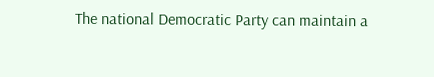The national Democratic Party can maintain a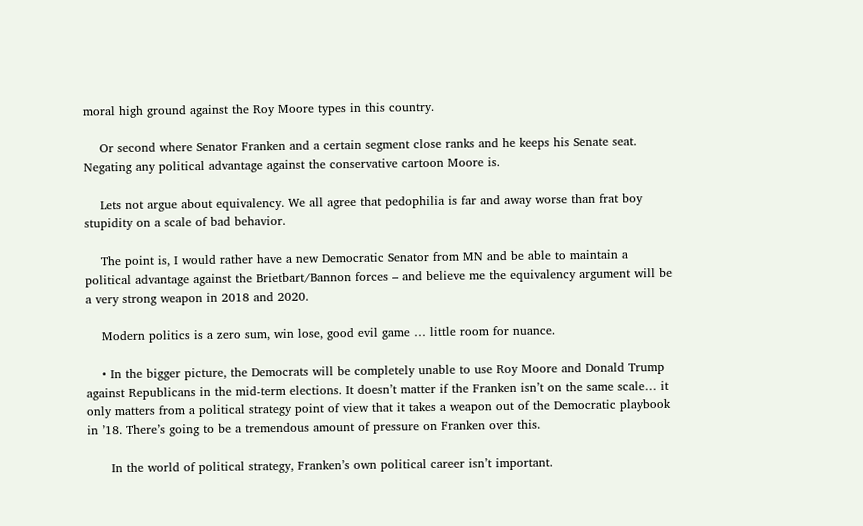moral high ground against the Roy Moore types in this country.

    Or second where Senator Franken and a certain segment close ranks and he keeps his Senate seat. Negating any political advantage against the conservative cartoon Moore is.

    Lets not argue about equivalency. We all agree that pedophilia is far and away worse than frat boy stupidity on a scale of bad behavior.

    The point is, I would rather have a new Democratic Senator from MN and be able to maintain a political advantage against the Brietbart/Bannon forces – and believe me the equivalency argument will be a very strong weapon in 2018 and 2020.

    Modern politics is a zero sum, win lose, good evil game … little room for nuance.

    • In the bigger picture, the Democrats will be completely unable to use Roy Moore and Donald Trump against Republicans in the mid-term elections. It doesn’t matter if the Franken isn’t on the same scale… it only matters from a political strategy point of view that it takes a weapon out of the Democratic playbook in ’18. There’s going to be a tremendous amount of pressure on Franken over this.

      In the world of political strategy, Franken’s own political career isn’t important.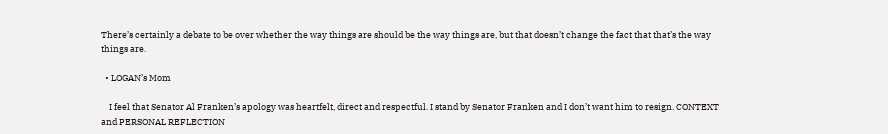There’s certainly a debate to be over whether the way things are should be the way things are, but that doesn’t change the fact that that’s the way things are.

  • LOGAN’s Mom

    I feel that Senator Al Franken’s apology was heartfelt, direct and respectful. I stand by Senator Franken and I don’t want him to resign. CONTEXT and PERSONAL REFLECTION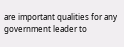are important qualities for any government leader to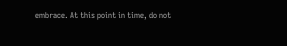embrace. At this point in time, do not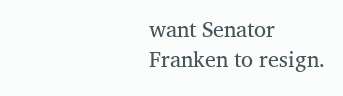want Senator Franken to resign.